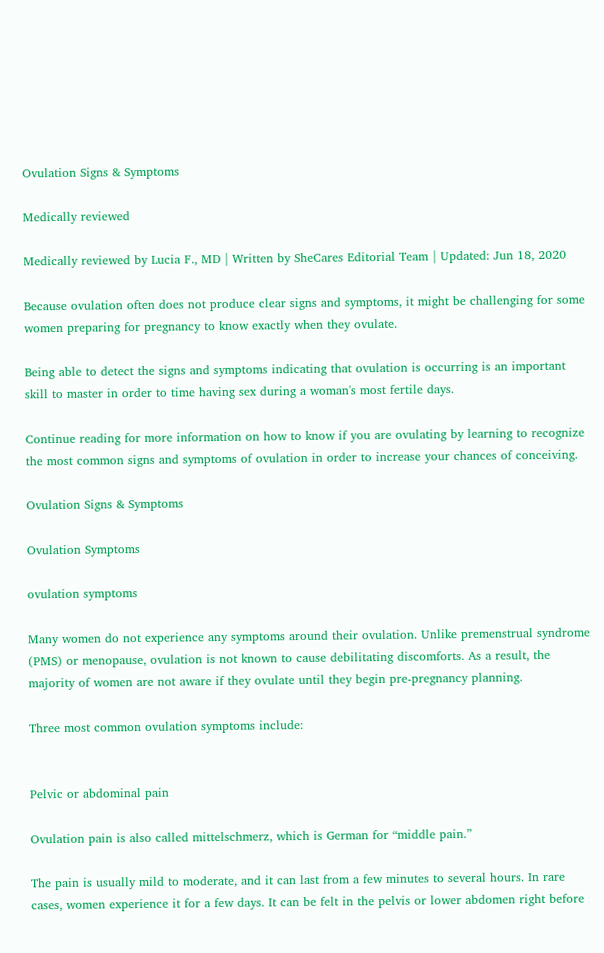Ovulation Signs & Symptoms

Medically reviewed

Medically reviewed by Lucia F., MD | Written by SheCares Editorial Team | Updated: Jun 18, 2020

Because ovulation often does not produce clear signs and symptoms, it might be challenging for some women preparing for pregnancy to know exactly when they ovulate.

Being able to detect the signs and symptoms indicating that ovulation is occurring is an important skill to master in order to time having sex during a woman's most fertile days.

Continue reading for more information on how to know if you are ovulating by learning to recognize the most common signs and symptoms of ovulation in order to increase your chances of conceiving.

Ovulation Signs & Symptoms

Ovulation Symptoms

ovulation symptoms

Many women do not experience any symptoms around their ovulation. Unlike premenstrual syndrome (PMS) or menopause, ovulation is not known to cause debilitating discomforts. As a result, the majority of women are not aware if they ovulate until they begin pre-pregnancy planning.

Three most common ovulation symptoms include:


Pelvic or abdominal pain

Ovulation pain is also called mittelschmerz, which is German for “middle pain.”

The pain is usually mild to moderate, and it can last from a few minutes to several hours. In rare cases, women experience it for a few days. It can be felt in the pelvis or lower abdomen right before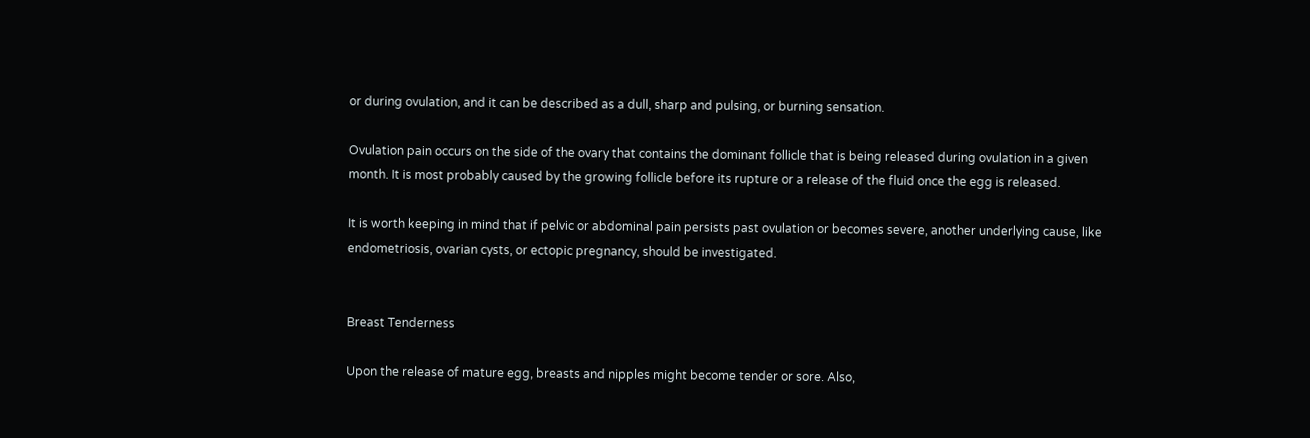or during ovulation, and it can be described as a dull, sharp and pulsing, or burning sensation.

Ovulation pain occurs on the side of the ovary that contains the dominant follicle that is being released during ovulation in a given month. It is most probably caused by the growing follicle before its rupture or a release of the fluid once the egg is released.

It is worth keeping in mind that if pelvic or abdominal pain persists past ovulation or becomes severe, another underlying cause, like endometriosis, ovarian cysts, or ectopic pregnancy, should be investigated.


Breast Tenderness

Upon the release of mature egg, breasts and nipples might become tender or sore. Also,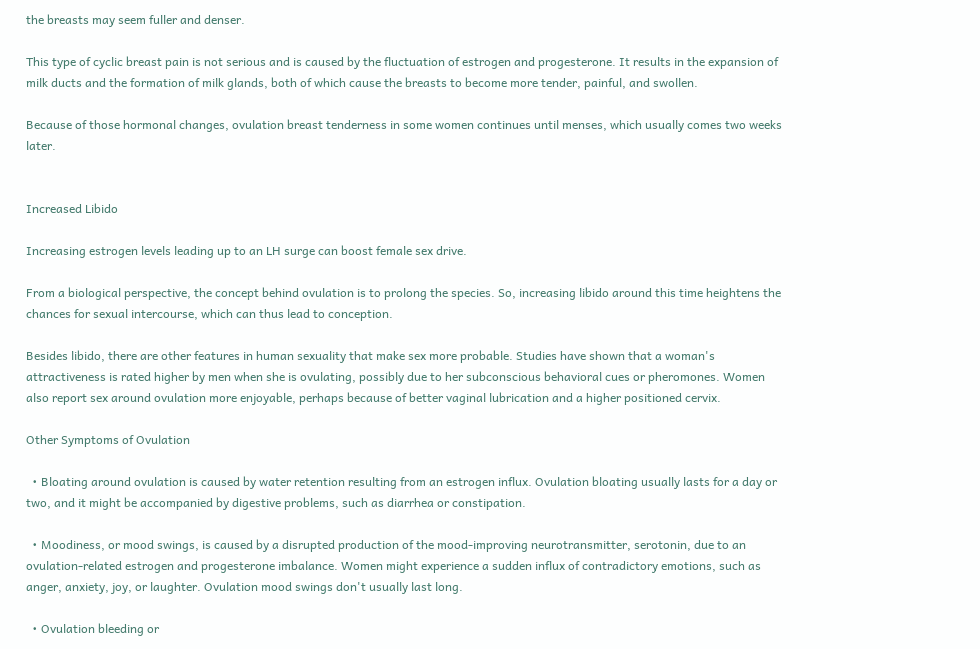the breasts may seem fuller and denser.

This type of cyclic breast pain is not serious and is caused by the fluctuation of estrogen and progesterone. It results in the expansion of milk ducts and the formation of milk glands, both of which cause the breasts to become more tender, painful, and swollen.

Because of those hormonal changes, ovulation breast tenderness in some women continues until menses, which usually comes two weeks later.


Increased Libido

Increasing estrogen levels leading up to an LH surge can boost female sex drive.

From a biological perspective, the concept behind ovulation is to prolong the species. So, increasing libido around this time heightens the chances for sexual intercourse, which can thus lead to conception.

Besides libido, there are other features in human sexuality that make sex more probable. Studies have shown that a woman's attractiveness is rated higher by men when she is ovulating, possibly due to her subconscious behavioral cues or pheromones. Women also report sex around ovulation more enjoyable, perhaps because of better vaginal lubrication and a higher positioned cervix.

Other Symptoms of Ovulation

  • Bloating around ovulation is caused by water retention resulting from an estrogen influx. Ovulation bloating usually lasts for a day or two, and it might be accompanied by digestive problems, such as diarrhea or constipation.

  • Moodiness, or mood swings, is caused by a disrupted production of the mood-improving neurotransmitter, serotonin, due to an ovulation-related estrogen and progesterone imbalance. Women might experience a sudden influx of contradictory emotions, such as anger, anxiety, joy, or laughter. Ovulation mood swings don't usually last long.

  • Ovulation bleeding or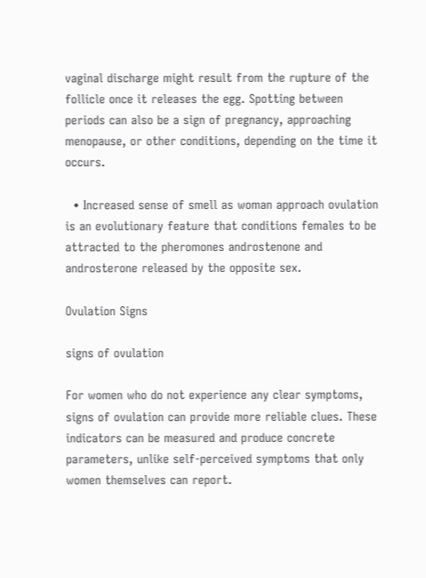vaginal discharge might result from the rupture of the follicle once it releases the egg. Spotting between periods can also be a sign of pregnancy, approaching menopause, or other conditions, depending on the time it occurs.

  • Increased sense of smell as woman approach ovulation is an evolutionary feature that conditions females to be attracted to the pheromones androstenone and androsterone released by the opposite sex.

Ovulation Signs

signs of ovulation

For women who do not experience any clear symptoms, signs of ovulation can provide more reliable clues. These indicators can be measured and produce concrete parameters, unlike self-perceived symptoms that only women themselves can report.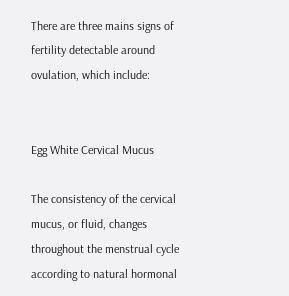There are three mains signs of fertility detectable around ovulation, which include:


Egg White Cervical Mucus

The consistency of the cervical mucus, or fluid, changes throughout the menstrual cycle according to natural hormonal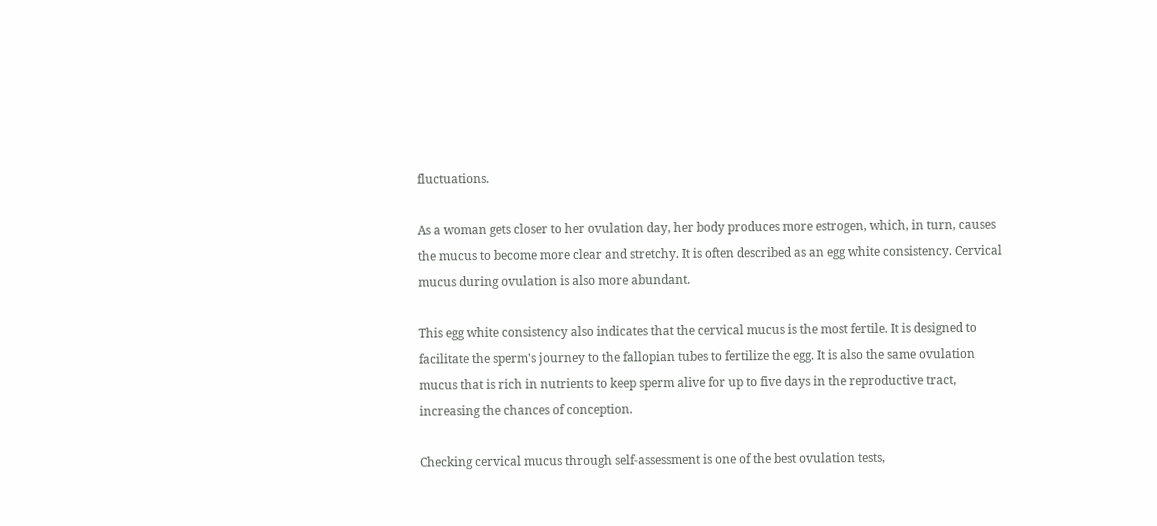fluctuations.

As a woman gets closer to her ovulation day, her body produces more estrogen, which, in turn, causes the mucus to become more clear and stretchy. It is often described as an egg white consistency. Cervical mucus during ovulation is also more abundant.

This egg white consistency also indicates that the cervical mucus is the most fertile. It is designed to facilitate the sperm's journey to the fallopian tubes to fertilize the egg. It is also the same ovulation mucus that is rich in nutrients to keep sperm alive for up to five days in the reproductive tract, increasing the chances of conception.

Checking cervical mucus through self-assessment is one of the best ovulation tests,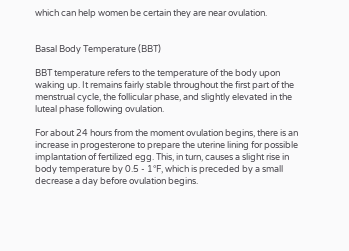which can help women be certain they are near ovulation.


Basal Body Temperature (BBT)

BBT temperature refers to the temperature of the body upon waking up. It remains fairly stable throughout the first part of the menstrual cycle, the follicular phase, and slightly elevated in the luteal phase following ovulation.

For about 24 hours from the moment ovulation begins, there is an increase in progesterone to prepare the uterine lining for possible implantation of fertilized egg. This, in turn, causes a slight rise in body temperature by 0.5 - 1°F, which is preceded by a small decrease a day before ovulation begins.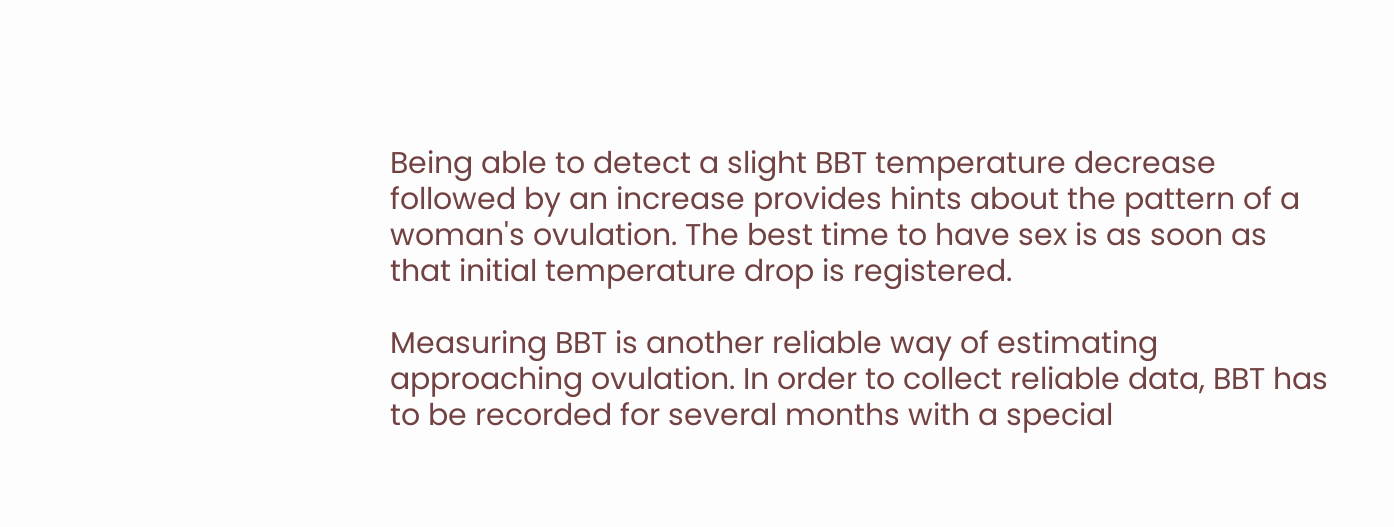Being able to detect a slight BBT temperature decrease followed by an increase provides hints about the pattern of a woman's ovulation. The best time to have sex is as soon as that initial temperature drop is registered.

Measuring BBT is another reliable way of estimating approaching ovulation. In order to collect reliable data, BBT has to be recorded for several months with a special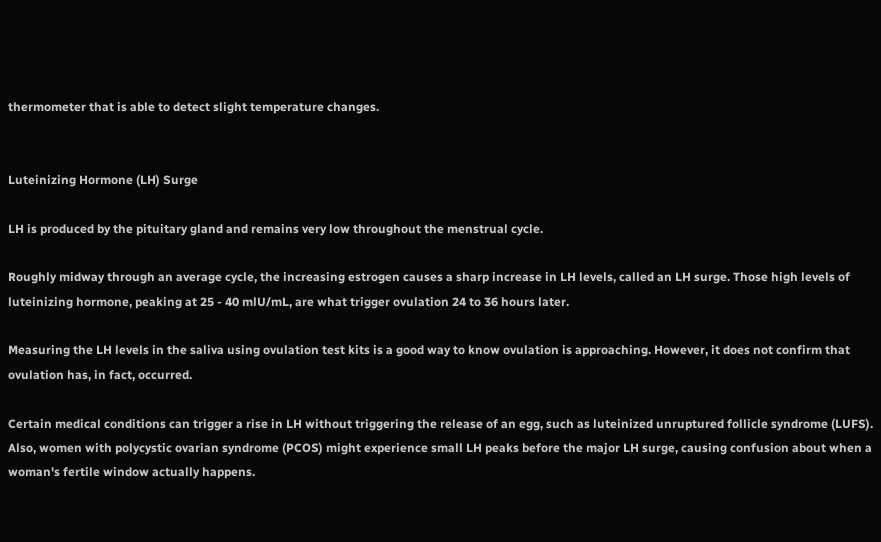thermometer that is able to detect slight temperature changes.


Luteinizing Hormone (LH) Surge

LH is produced by the pituitary gland and remains very low throughout the menstrual cycle.

Roughly midway through an average cycle, the increasing estrogen causes a sharp increase in LH levels, called an LH surge. Those high levels of luteinizing hormone, peaking at 25 - 40 mlU/mL, are what trigger ovulation 24 to 36 hours later.

Measuring the LH levels in the saliva using ovulation test kits is a good way to know ovulation is approaching. However, it does not confirm that ovulation has, in fact, occurred.

Certain medical conditions can trigger a rise in LH without triggering the release of an egg, such as luteinized unruptured follicle syndrome (LUFS). Also, women with polycystic ovarian syndrome (PCOS) might experience small LH peaks before the major LH surge, causing confusion about when a woman's fertile window actually happens.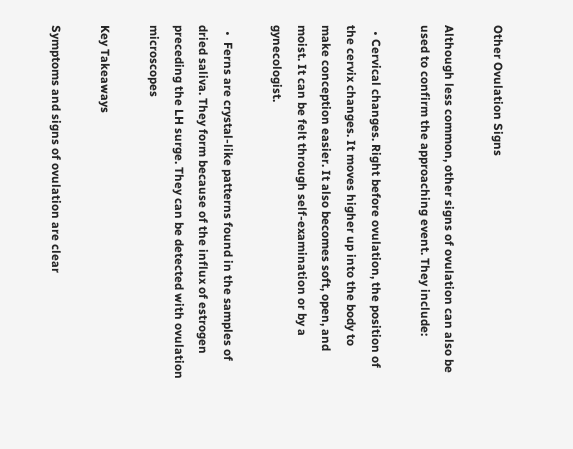Other Ovulation Signs

Although less common, other signs of ovulation can also be used to confirm the approaching event. They include:

  • Cervical changes. Right before ovulation, the position of the cervix changes. It moves higher up into the body to make conception easier. It also becomes soft, open, and moist. It can be felt through self-examination or by a gynecologist.

  •  Ferns are crystal-like patterns found in the samples of dried saliva. They form because of the influx of estrogen preceding the LH surge. They can be detected with ovulation microscopes

Key Takeaways

Symptoms and signs of ovulation are clear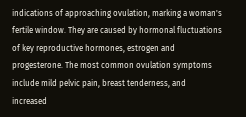indications of approaching ovulation, marking a woman's fertile window. They are caused by hormonal fluctuations of key reproductive hormones, estrogen and progesterone. The most common ovulation symptoms include mild pelvic pain, breast tenderness, and increased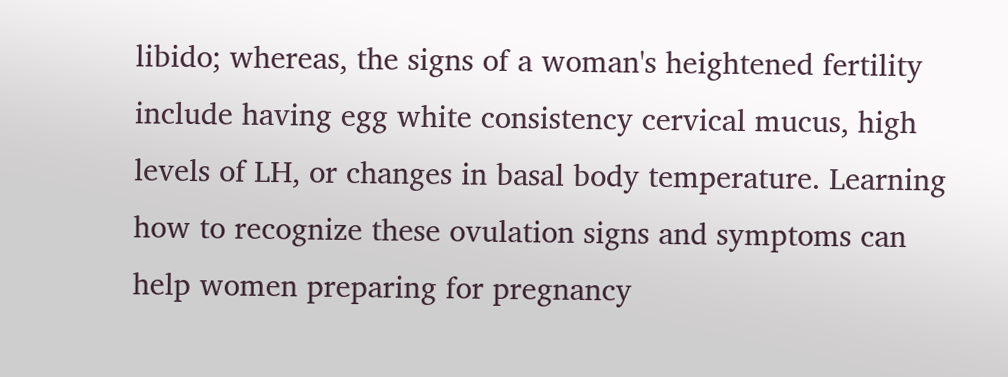libido; whereas, the signs of a woman's heightened fertility include having egg white consistency cervical mucus, high levels of LH, or changes in basal body temperature. Learning how to recognize these ovulation signs and symptoms can help women preparing for pregnancy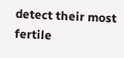detect their most fertile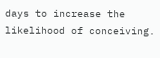days to increase the likelihood of conceiving.